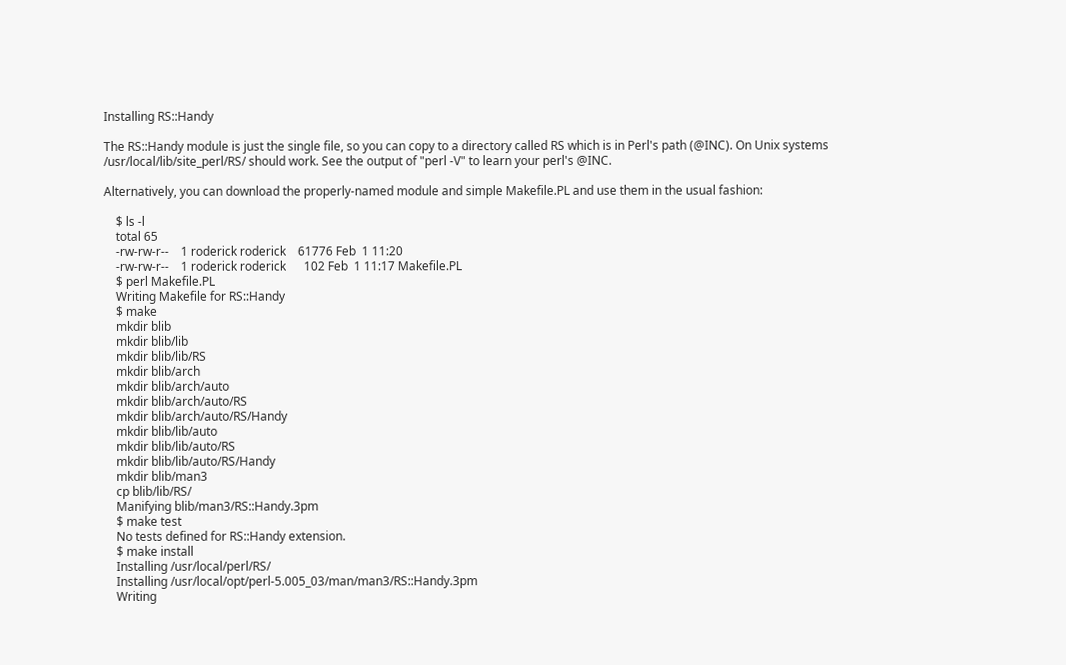Installing RS::Handy

The RS::Handy module is just the single file, so you can copy to a directory called RS which is in Perl's path (@INC). On Unix systems /usr/local/lib/site_perl/RS/ should work. See the output of "perl -V" to learn your perl's @INC.

Alternatively, you can download the properly-named module and simple Makefile.PL and use them in the usual fashion:

    $ ls -l
    total 65
    -rw-rw-r--    1 roderick roderick    61776 Feb  1 11:20
    -rw-rw-r--    1 roderick roderick      102 Feb  1 11:17 Makefile.PL
    $ perl Makefile.PL
    Writing Makefile for RS::Handy
    $ make
    mkdir blib
    mkdir blib/lib
    mkdir blib/lib/RS
    mkdir blib/arch
    mkdir blib/arch/auto
    mkdir blib/arch/auto/RS
    mkdir blib/arch/auto/RS/Handy
    mkdir blib/lib/auto
    mkdir blib/lib/auto/RS
    mkdir blib/lib/auto/RS/Handy
    mkdir blib/man3
    cp blib/lib/RS/
    Manifying blib/man3/RS::Handy.3pm
    $ make test
    No tests defined for RS::Handy extension.
    $ make install
    Installing /usr/local/perl/RS/
    Installing /usr/local/opt/perl-5.005_03/man/man3/RS::Handy.3pm
    Writing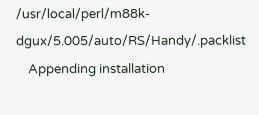/usr/local/perl/m88k-dgux/5.005/auto/RS/Handy/.packlist
    Appending installation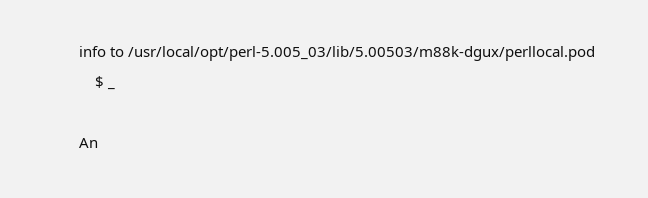info to /usr/local/opt/perl-5.005_03/lib/5.00503/m88k-dgux/perllocal.pod
    $ _

An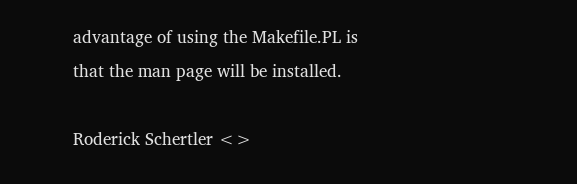advantage of using the Makefile.PL is that the man page will be installed.

Roderick Schertler <>